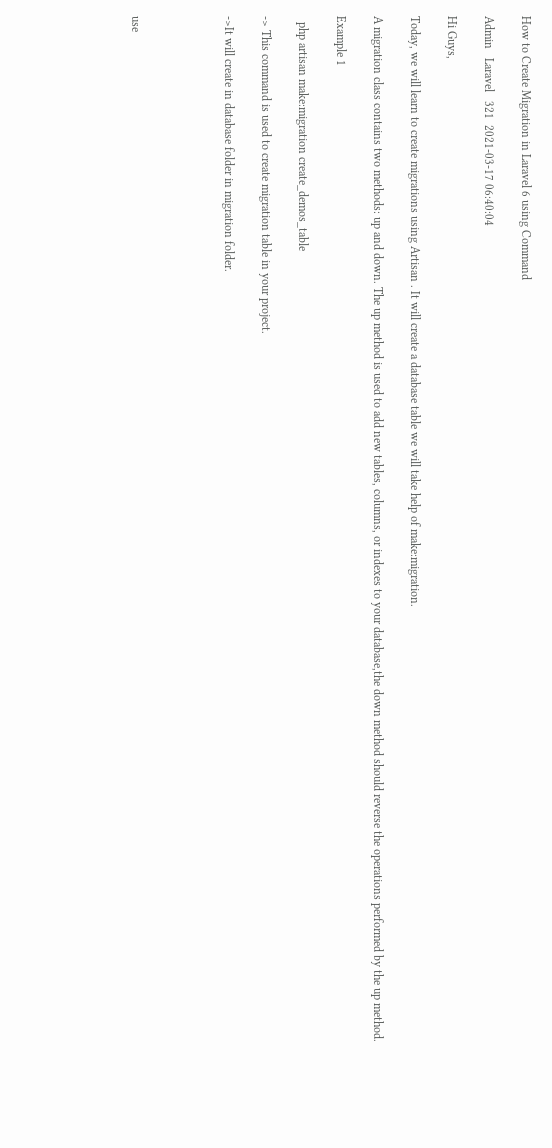How to Create Migration in Laravel 6 using Command

Admin   Laravel   321  2021-03-17 06:40:04

Hi Guys,

Today, we will learn to create migrations using Artisan . It will create a database table we will take help of make:migration.

A migration class contains two methods: up and down. The up method is used to add new tables, columns, or indexes to your database,the down method should reverse the operations performed by the up method.

Example 1

  php artisan make:migration create_demos_table

-> This command is used to create migration table in your project.

->It will create in database folder in migration folder.




use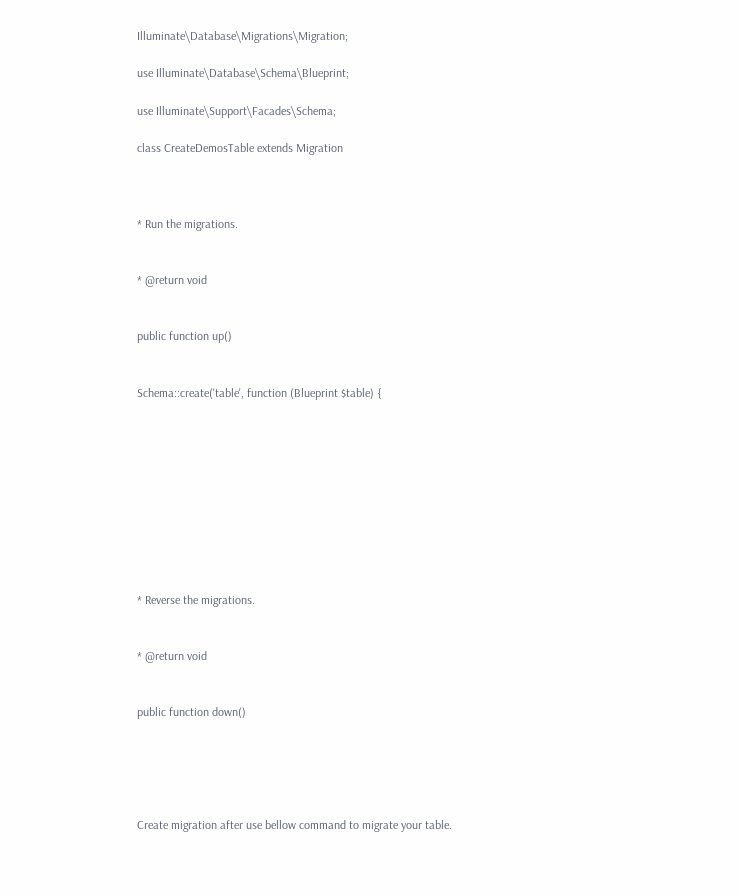Illuminate\Database\Migrations\Migration;

use Illuminate\Database\Schema\Blueprint;

use Illuminate\Support\Facades\Schema;

class CreateDemosTable extends Migration



* Run the migrations.


* @return void


public function up()


Schema::create('table', function (Blueprint $table) {










* Reverse the migrations.


* @return void


public function down()





Create migration after use bellow command to migrate your table.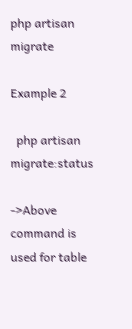php artisan migrate

Example 2

  php artisan migrate:status

->Above command is used for table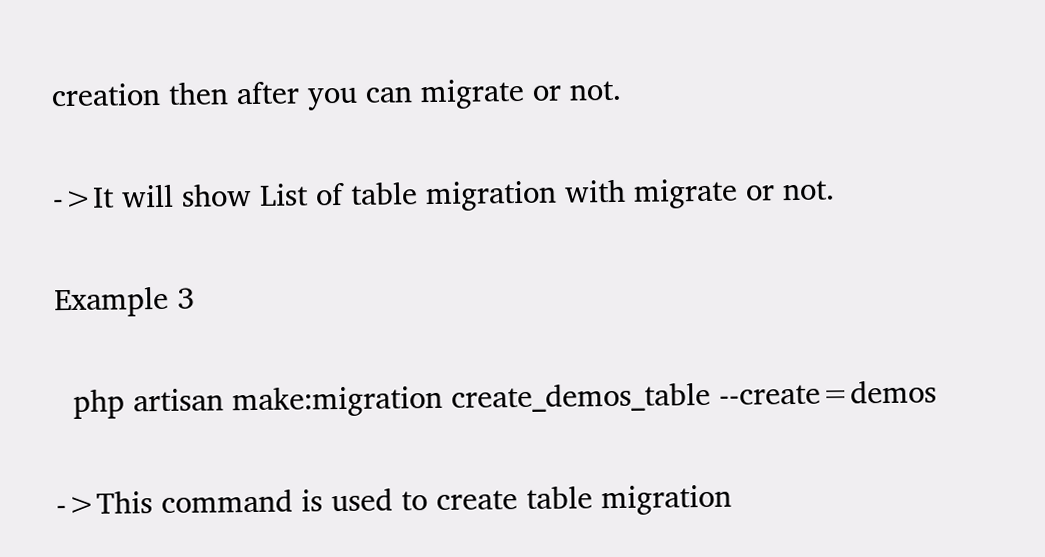creation then after you can migrate or not.

->It will show List of table migration with migrate or not.

Example 3

  php artisan make:migration create_demos_table --create=demos

->This command is used to create table migration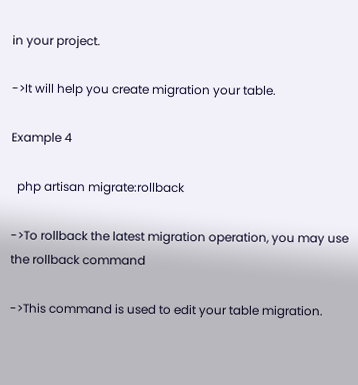in your project.

->It will help you create migration your table.

Example 4

  php artisan migrate:rollback

->To rollback the latest migration operation, you may use the rollback command

->This command is used to edit your table migration.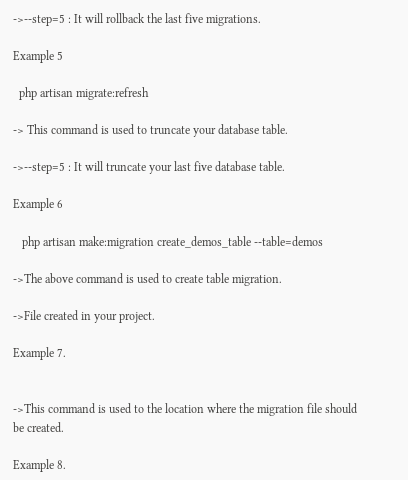->--step=5 : It will rollback the last five migrations.

Example 5

  php artisan migrate:refresh

-> This command is used to truncate your database table.

->--step=5 : It will truncate your last five database table.

Example 6

   php artisan make:migration create_demos_table --table=demos

->The above command is used to create table migration.

->File created in your project.

Example 7.


->This command is used to the location where the migration file should be created.

Example 8.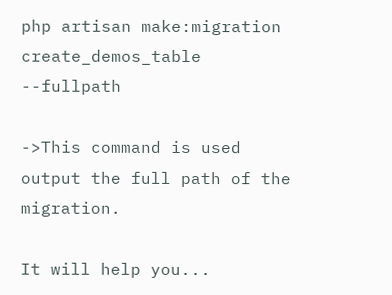php artisan make:migration create_demos_table --fullpath

->This command is used output the full path of the migration.

It will help you...